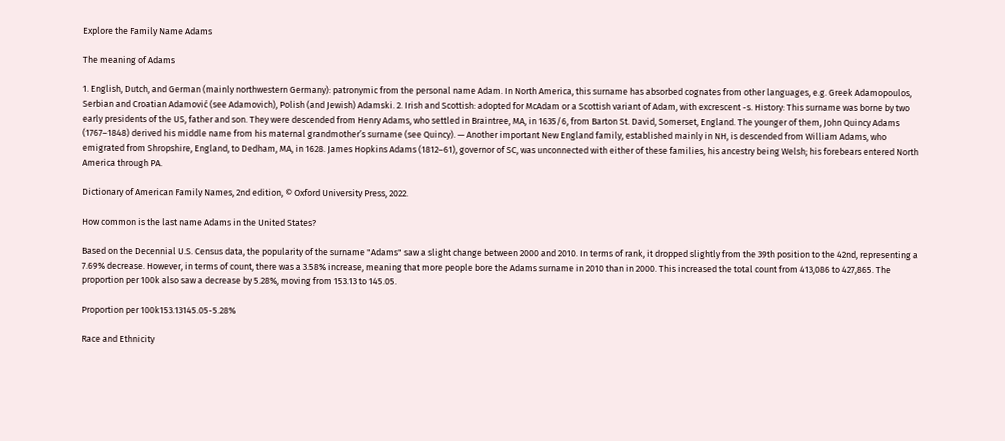Explore the Family Name Adams

The meaning of Adams

1. English, Dutch, and German (mainly northwestern Germany): patronymic from the personal name Adam. In North America, this surname has absorbed cognates from other languages, e.g. Greek Adamopoulos, Serbian and Croatian Adamović (see Adamovich), Polish (and Jewish) Adamski. 2. Irish and Scottish: adopted for McAdam or a Scottish variant of Adam, with excrescent -s. History: This surname was borne by two early presidents of the US, father and son. They were descended from Henry Adams, who settled in Braintree, MA, in 1635/6, from Barton St. David, Somerset, England. The younger of them, John Quincy Adams (1767–1848) derived his middle name from his maternal grandmother’s surname (see Quincy). — Another important New England family, established mainly in NH, is descended from William Adams, who emigrated from Shropshire, England, to Dedham, MA, in 1628. James Hopkins Adams (1812–61), governor of SC, was unconnected with either of these families, his ancestry being Welsh; his forebears entered North America through PA.

Dictionary of American Family Names, 2nd edition, © Oxford University Press, 2022.

How common is the last name Adams in the United States?

Based on the Decennial U.S. Census data, the popularity of the surname "Adams" saw a slight change between 2000 and 2010. In terms of rank, it dropped slightly from the 39th position to the 42nd, representing a 7.69% decrease. However, in terms of count, there was a 3.58% increase, meaning that more people bore the Adams surname in 2010 than in 2000. This increased the total count from 413,086 to 427,865. The proportion per 100k also saw a decrease by 5.28%, moving from 153.13 to 145.05.

Proportion per 100k153.13145.05-5.28%

Race and Ethnicity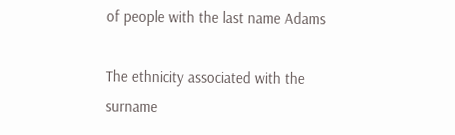of people with the last name Adams

The ethnicity associated with the surname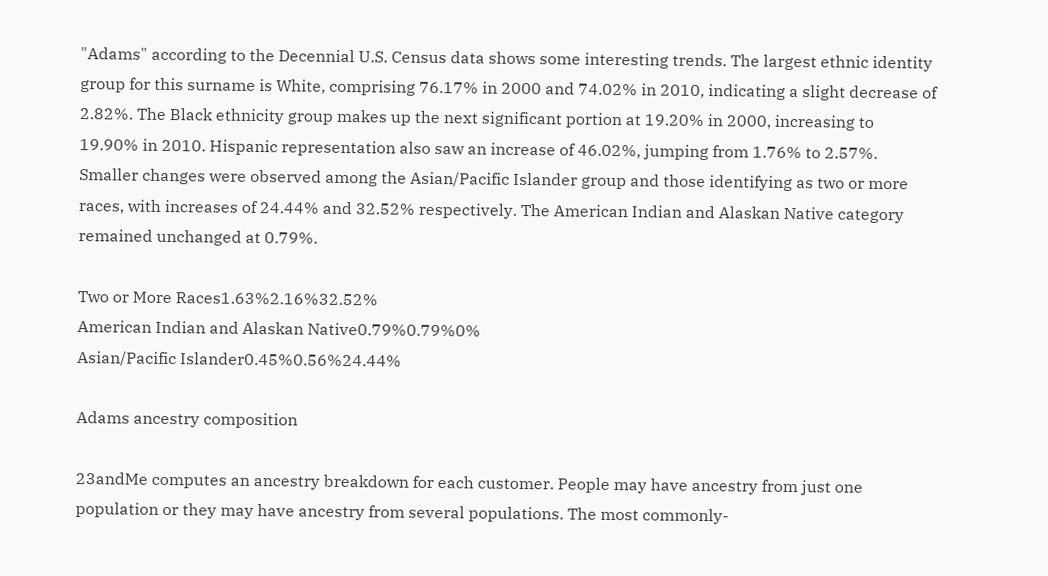"Adams" according to the Decennial U.S. Census data shows some interesting trends. The largest ethnic identity group for this surname is White, comprising 76.17% in 2000 and 74.02% in 2010, indicating a slight decrease of 2.82%. The Black ethnicity group makes up the next significant portion at 19.20% in 2000, increasing to 19.90% in 2010. Hispanic representation also saw an increase of 46.02%, jumping from 1.76% to 2.57%. Smaller changes were observed among the Asian/Pacific Islander group and those identifying as two or more races, with increases of 24.44% and 32.52% respectively. The American Indian and Alaskan Native category remained unchanged at 0.79%.

Two or More Races1.63%2.16%32.52%
American Indian and Alaskan Native0.79%0.79%0%
Asian/Pacific Islander0.45%0.56%24.44%

Adams ancestry composition

23andMe computes an ancestry breakdown for each customer. People may have ancestry from just one population or they may have ancestry from several populations. The most commonly-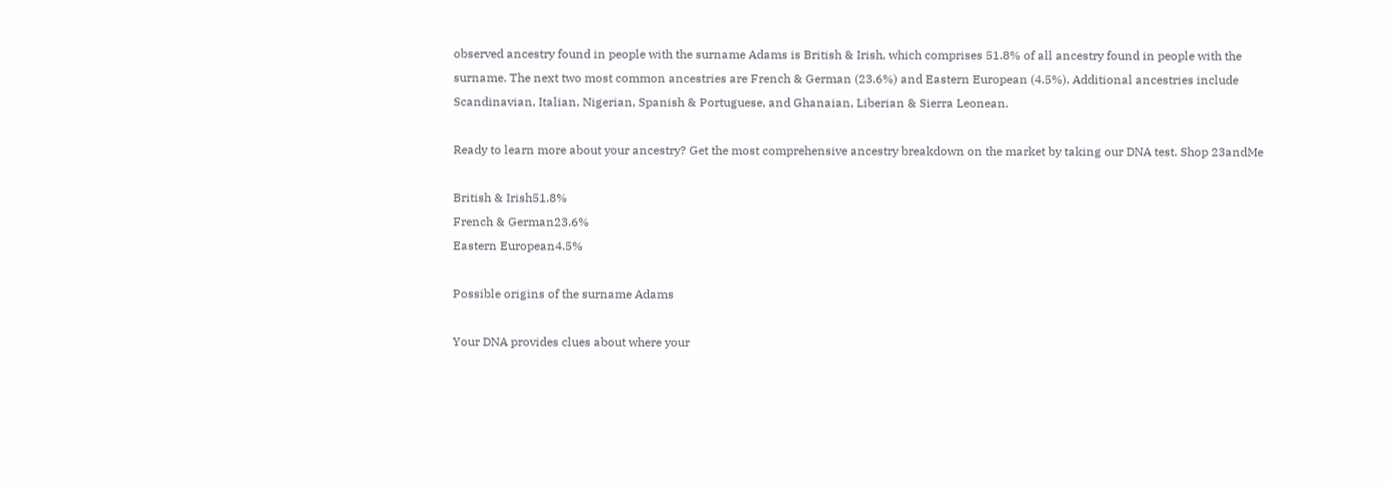observed ancestry found in people with the surname Adams is British & Irish, which comprises 51.8% of all ancestry found in people with the surname. The next two most common ancestries are French & German (23.6%) and Eastern European (4.5%). Additional ancestries include Scandinavian, Italian, Nigerian, Spanish & Portuguese, and Ghanaian, Liberian & Sierra Leonean.

Ready to learn more about your ancestry? Get the most comprehensive ancestry breakdown on the market by taking our DNA test. Shop 23andMe

British & Irish51.8%
French & German23.6%
Eastern European4.5%

Possible origins of the surname Adams

Your DNA provides clues about where your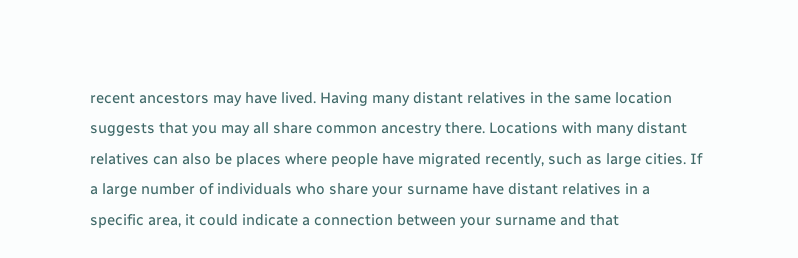recent ancestors may have lived. Having many distant relatives in the same location suggests that you may all share common ancestry there. Locations with many distant relatives can also be places where people have migrated recently, such as large cities. If a large number of individuals who share your surname have distant relatives in a specific area, it could indicate a connection between your surname and that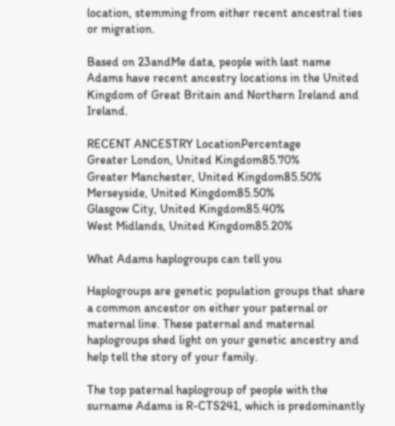location, stemming from either recent ancestral ties or migration.

Based on 23andMe data, people with last name Adams have recent ancestry locations in the United Kingdom of Great Britain and Northern Ireland and Ireland.

RECENT ANCESTRY LocationPercentage
Greater London, United Kingdom85.70%
Greater Manchester, United Kingdom85.50%
Merseyside, United Kingdom85.50%
Glasgow City, United Kingdom85.40%
West Midlands, United Kingdom85.20%

What Adams haplogroups can tell you

Haplogroups are genetic population groups that share a common ancestor on either your paternal or maternal line. These paternal and maternal haplogroups shed light on your genetic ancestry and help tell the story of your family.

The top paternal haplogroup of people with the surname Adams is R-CTS241, which is predominantly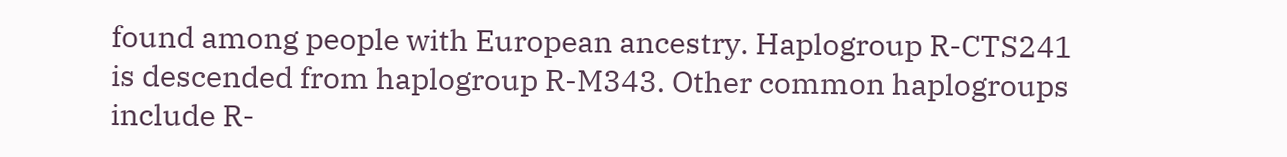found among people with European ancestry. Haplogroup R-CTS241 is descended from haplogroup R-M343. Other common haplogroups include R-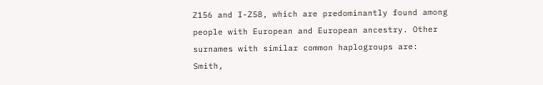Z156 and I-Z58, which are predominantly found among people with European and European ancestry. Other surnames with similar common haplogroups are: Smith,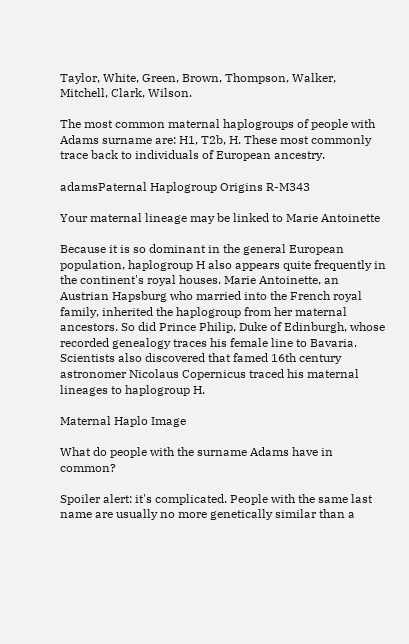Taylor, White, Green, Brown, Thompson, Walker, Mitchell, Clark, Wilson.

The most common maternal haplogroups of people with Adams surname are: H1, T2b, H. These most commonly trace back to individuals of European ancestry.

adamsPaternal Haplogroup Origins R-M343

Your maternal lineage may be linked to Marie Antoinette

Because it is so dominant in the general European population, haplogroup H also appears quite frequently in the continent's royal houses. Marie Antoinette, an Austrian Hapsburg who married into the French royal family, inherited the haplogroup from her maternal ancestors. So did Prince Philip, Duke of Edinburgh, whose recorded genealogy traces his female line to Bavaria. Scientists also discovered that famed 16th century astronomer Nicolaus Copernicus traced his maternal lineages to haplogroup H.

Maternal Haplo Image

What do people with the surname Adams have in common?

Spoiler alert: it's complicated. People with the same last name are usually no more genetically similar than a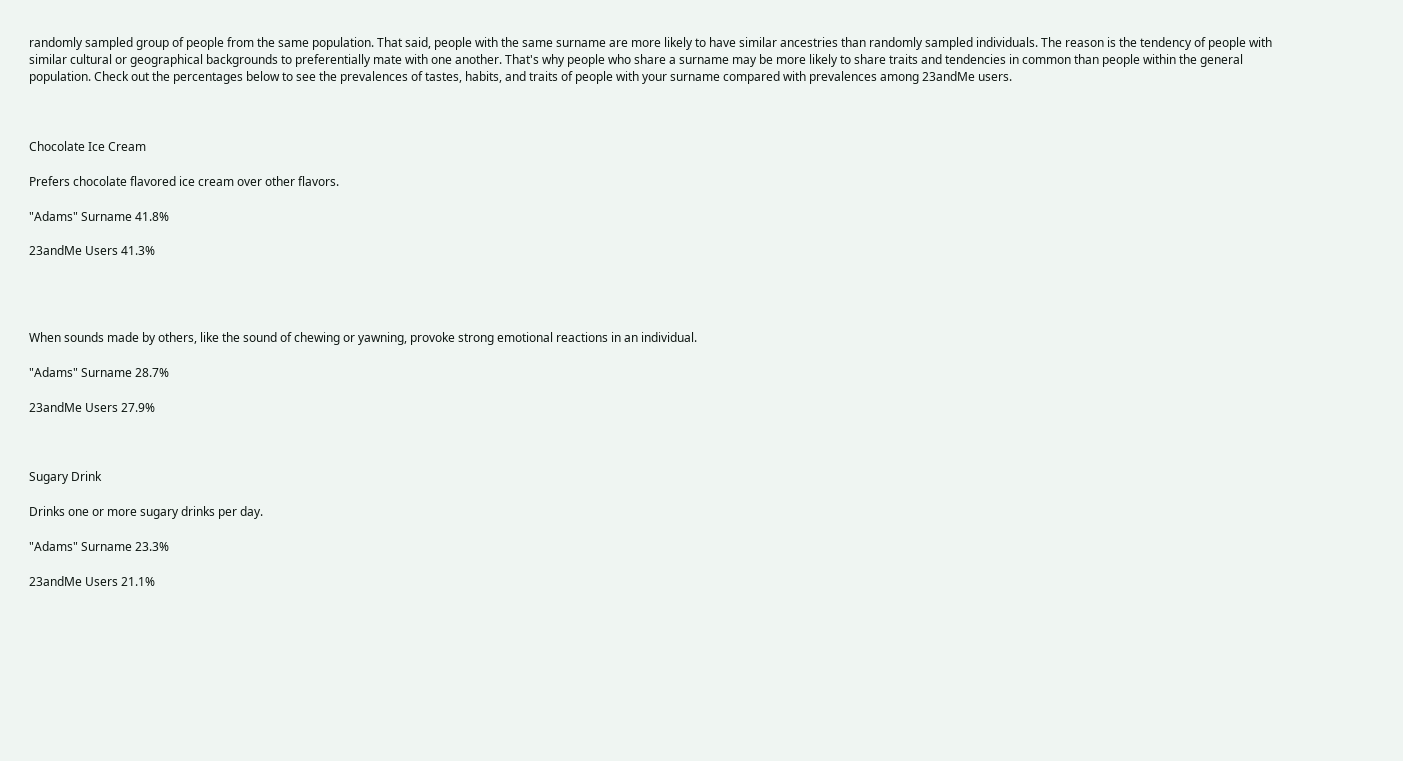randomly sampled group of people from the same population. That said, people with the same surname are more likely to have similar ancestries than randomly sampled individuals. The reason is the tendency of people with similar cultural or geographical backgrounds to preferentially mate with one another. That's why people who share a surname may be more likely to share traits and tendencies in common than people within the general population. Check out the percentages below to see the prevalences of tastes, habits, and traits of people with your surname compared with prevalences among 23andMe users.



Chocolate Ice Cream

Prefers chocolate flavored ice cream over other flavors.

"Adams" Surname 41.8%

23andMe Users 41.3%




When sounds made by others, like the sound of chewing or yawning, provoke strong emotional reactions in an individual.

"Adams" Surname 28.7%

23andMe Users 27.9%



Sugary Drink

Drinks one or more sugary drinks per day.

"Adams" Surname 23.3%

23andMe Users 21.1%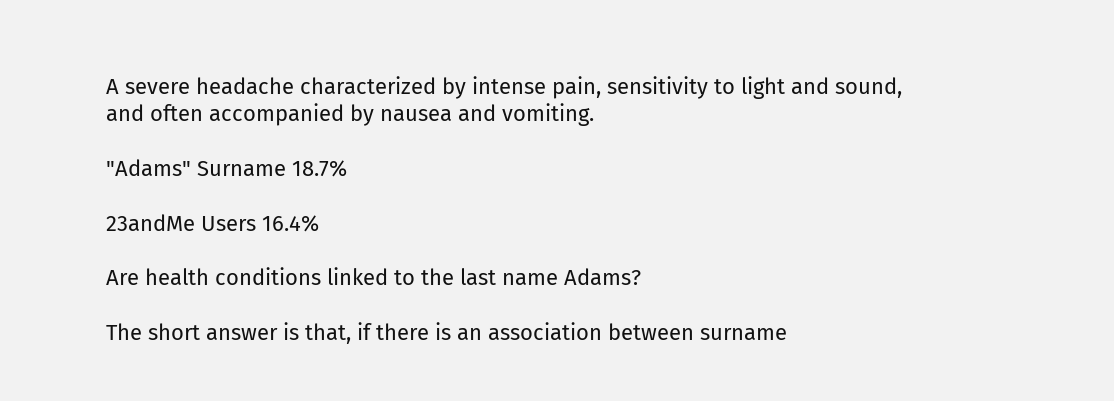A severe headache characterized by intense pain, sensitivity to light and sound, and often accompanied by nausea and vomiting.

"Adams" Surname 18.7%

23andMe Users 16.4%

Are health conditions linked to the last name Adams?

The short answer is that, if there is an association between surname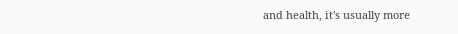and health, it's usually more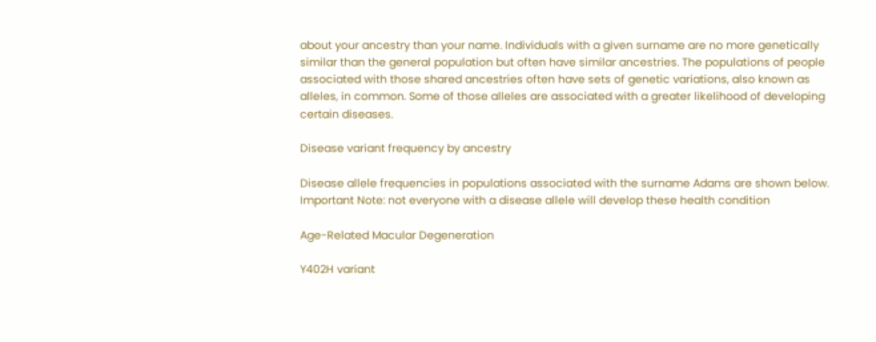about your ancestry than your name. Individuals with a given surname are no more genetically similar than the general population but often have similar ancestries. The populations of people associated with those shared ancestries often have sets of genetic variations, also known as alleles, in common. Some of those alleles are associated with a greater likelihood of developing certain diseases.

Disease variant frequency by ancestry

Disease allele frequencies in populations associated with the surname Adams are shown below. Important Note: not everyone with a disease allele will develop these health condition

Age-Related Macular Degeneration

Y402H variant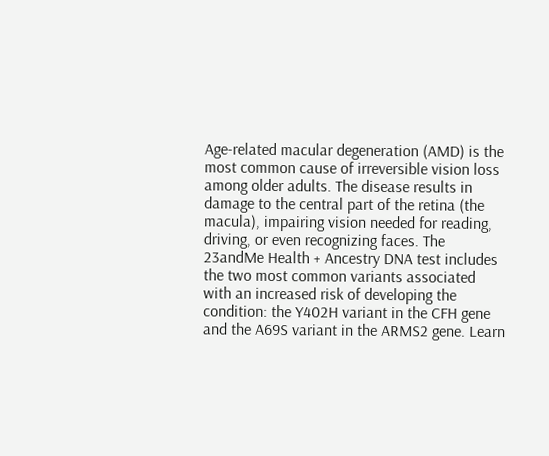Age-related macular degeneration (AMD) is the most common cause of irreversible vision loss among older adults. The disease results in damage to the central part of the retina (the macula), impairing vision needed for reading, driving, or even recognizing faces. The 23andMe Health + Ancestry DNA test includes the two most common variants associated with an increased risk of developing the condition: the Y402H variant in the CFH gene and the A69S variant in the ARMS2 gene. Learn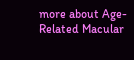more about Age-Related Macular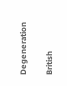Degeneration

British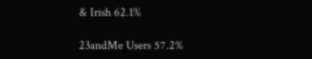& Irish 62.1%

23andMe Users 57.2%